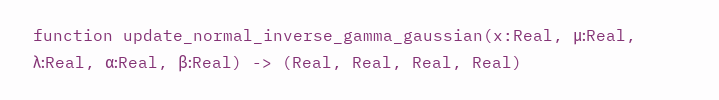function update_normal_inverse_gamma_gaussian(x:Real, μ:Real, λ:Real, α:Real, β:Real) -> (Real, Real, Real, Real)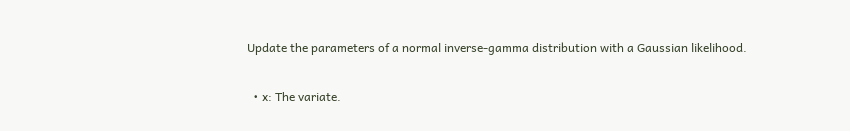Update the parameters of a normal inverse-gamma distribution with a Gaussian likelihood.

  • x: The variate.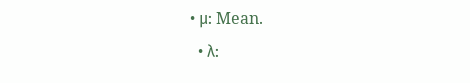• μ: Mean.
  • λ: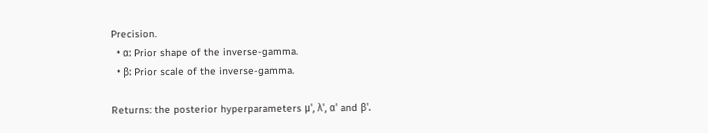Precision.
  • α: Prior shape of the inverse-gamma.
  • β: Prior scale of the inverse-gamma.

Returns: the posterior hyperparameters μ', λ', α' and β'.